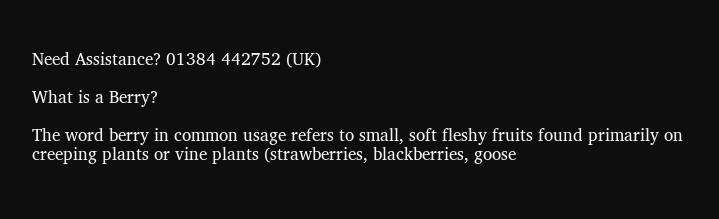Need Assistance? 01384 442752 (UK)

What is a Berry?

The word berry in common usage refers to small, soft fleshy fruits found primarily on creeping plants or vine plants (strawberries, blackberries, goose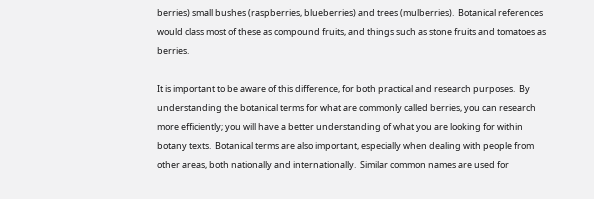berries) small bushes (raspberries, blueberries) and trees (mulberries).  Botanical references would class most of these as compound fruits, and things such as stone fruits and tomatoes as berries.

It is important to be aware of this difference, for both practical and research purposes.  By understanding the botanical terms for what are commonly called berries, you can research more efficiently; you will have a better understanding of what you are looking for within botany texts.  Botanical terms are also important, especially when dealing with people from other areas, both nationally and internationally.  Similar common names are used for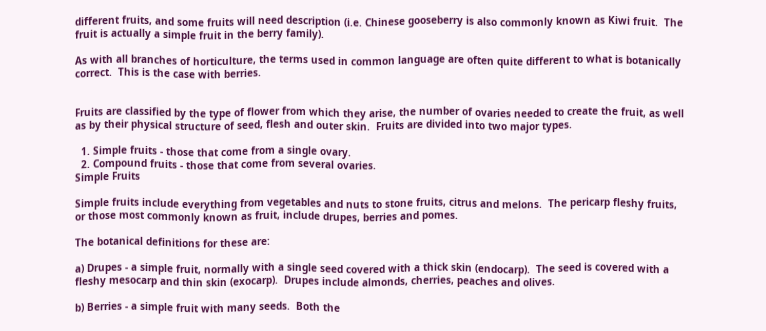different fruits, and some fruits will need description (i.e. Chinese gooseberry is also commonly known as Kiwi fruit.  The fruit is actually a simple fruit in the berry family).

As with all branches of horticulture, the terms used in common language are often quite different to what is botanically correct.  This is the case with berries.


Fruits are classified by the type of flower from which they arise, the number of ovaries needed to create the fruit, as well as by their physical structure of seed, flesh and outer skin.  Fruits are divided into two major types.

  1. Simple fruits - those that come from a single ovary.
  2. Compound fruits - those that come from several ovaries.
Simple Fruits

Simple fruits include everything from vegetables and nuts to stone fruits, citrus and melons.  The pericarp fleshy fruits, or those most commonly known as fruit, include drupes, berries and pomes.

The botanical definitions for these are:

a) Drupes - a simple fruit, normally with a single seed covered with a thick skin (endocarp).  The seed is covered with a fleshy mesocarp and thin skin (exocarp).  Drupes include almonds, cherries, peaches and olives.

b) Berries - a simple fruit with many seeds.  Both the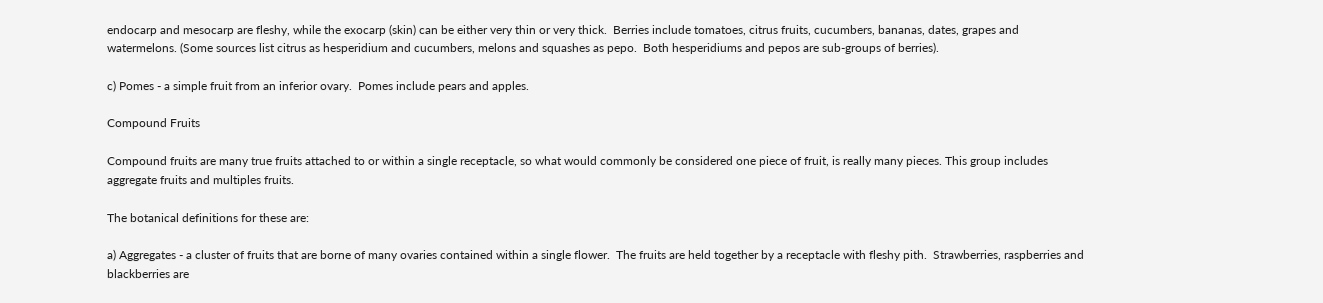endocarp and mesocarp are fleshy, while the exocarp (skin) can be either very thin or very thick.  Berries include tomatoes, citrus fruits, cucumbers, bananas, dates, grapes and watermelons. (Some sources list citrus as hesperidium and cucumbers, melons and squashes as pepo.  Both hesperidiums and pepos are sub-groups of berries).

c) Pomes - a simple fruit from an inferior ovary.  Pomes include pears and apples.

Compound Fruits

Compound fruits are many true fruits attached to or within a single receptacle, so what would commonly be considered one piece of fruit, is really many pieces. This group includes aggregate fruits and multiples fruits.

The botanical definitions for these are:

a) Aggregates - a cluster of fruits that are borne of many ovaries contained within a single flower.  The fruits are held together by a receptacle with fleshy pith.  Strawberries, raspberries and blackberries are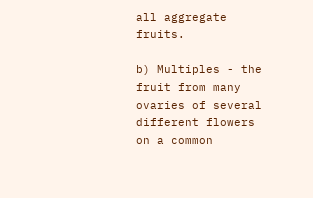all aggregate fruits.

b) Multiples - the fruit from many ovaries of several different flowers on a common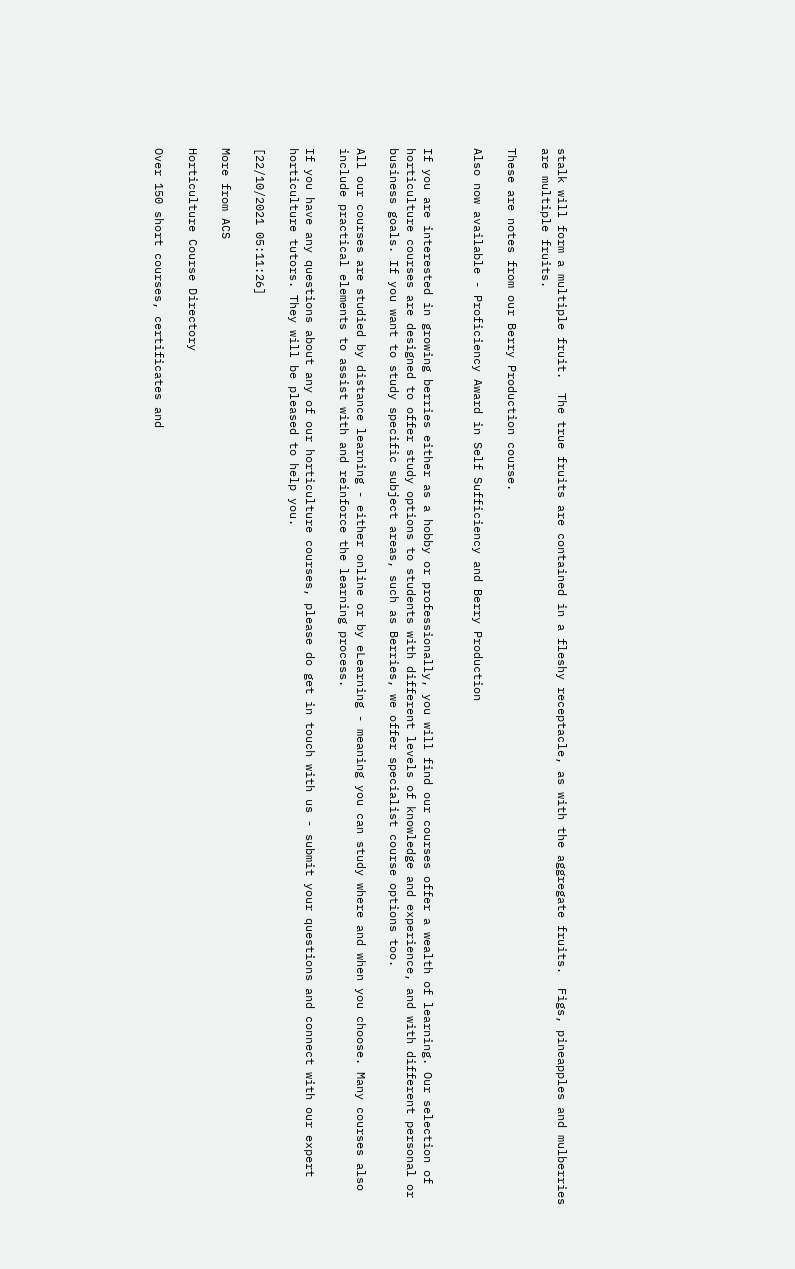stalk will form a multiple fruit.  The true fruits are contained in a fleshy receptacle, as with the aggregate fruits.  Figs, pineapples and mulberries are multiple fruits.

These are notes from our Berry Production course.

Also now available - Proficiency Award in Self Sufficiency and Berry Production


If you are interested in growing berries either as a hobby or professionally, you will find our courses offer a wealth of learning. Our selection of horticulture courses are designed to offer study options to students with different levels of knowledge and experience, and with different personal or business goals. If you want to study specific subject areas, such as Berries, we offer specialist course options too.

All our courses are studied by distance learning - either online or by eLearning - meaning you can study where and when you choose. Many courses also include practical elements to assist with and reinforce the learning process.

If you have any questions about any of our horticulture courses, please do get in touch with us - submit your questions and connect with our expert horticulture tutors. They will be pleased to help you.

[22/10/2021 05:11:26]

More from ACS

Horticulture Course Directory

Over 150 short courses, certificates and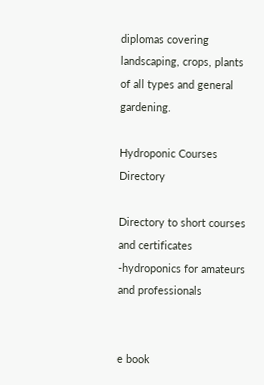diplomas covering landscaping, crops, plants of all types and general gardening.

Hydroponic Courses Directory

Directory to short courses and certificates -hydroponics for amateurs and professionals


e book